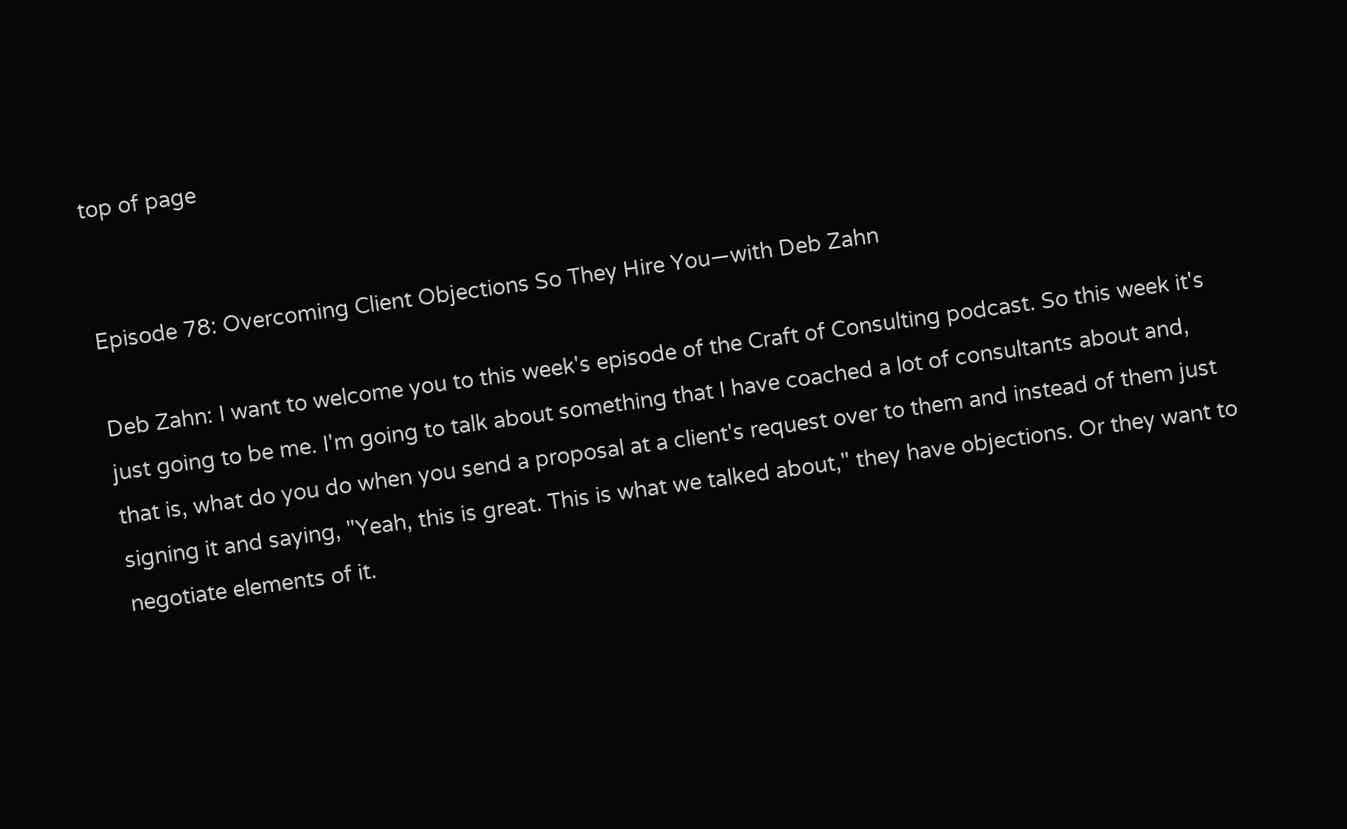top of page


Episode 78: Overcoming Client Objections So They Hire You—with Deb Zahn

Deb Zahn: I want to welcome you to this week's episode of the Craft of Consulting podcast. So this week it's just going to be me. I'm going to talk about something that I have coached a lot of consultants about and, that is, what do you do when you send a proposal at a client's request over to them and instead of them just signing it and saying, "Yeah, this is great. This is what we talked about," they have objections. Or they want to negotiate elements of it.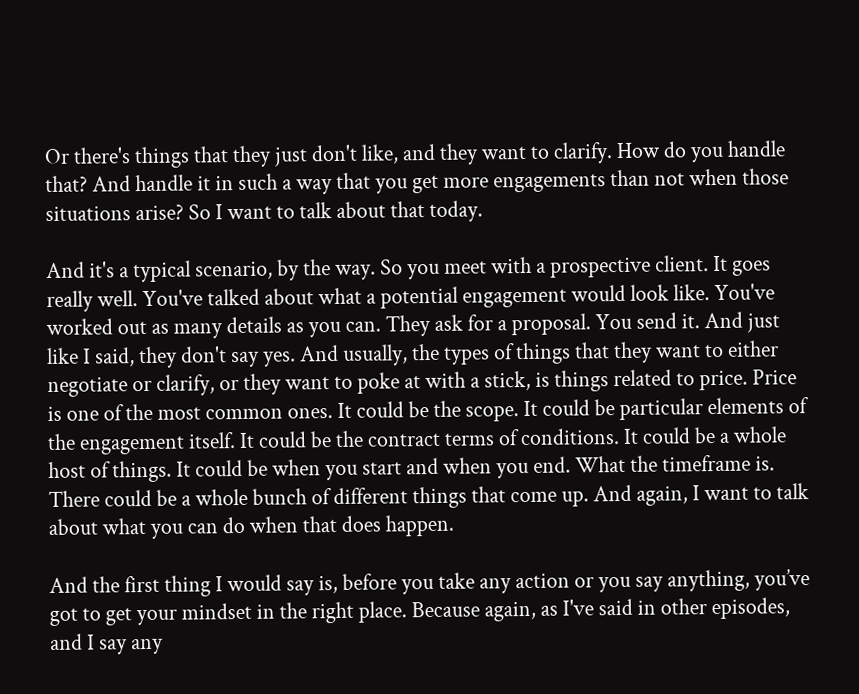Or there's things that they just don't like, and they want to clarify. How do you handle that? And handle it in such a way that you get more engagements than not when those situations arise? So I want to talk about that today.

And it's a typical scenario, by the way. So you meet with a prospective client. It goes really well. You've talked about what a potential engagement would look like. You've worked out as many details as you can. They ask for a proposal. You send it. And just like I said, they don't say yes. And usually, the types of things that they want to either negotiate or clarify, or they want to poke at with a stick, is things related to price. Price is one of the most common ones. It could be the scope. It could be particular elements of the engagement itself. It could be the contract terms of conditions. It could be a whole host of things. It could be when you start and when you end. What the timeframe is. There could be a whole bunch of different things that come up. And again, I want to talk about what you can do when that does happen.

And the first thing I would say is, before you take any action or you say anything, you’ve got to get your mindset in the right place. Because again, as I've said in other episodes, and I say any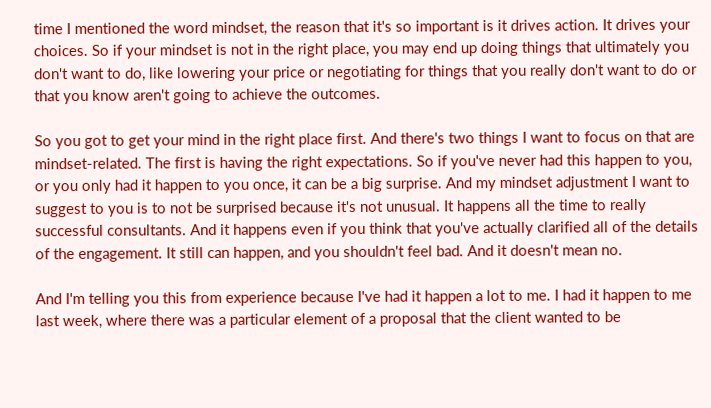time I mentioned the word mindset, the reason that it's so important is it drives action. It drives your choices. So if your mindset is not in the right place, you may end up doing things that ultimately you don't want to do, like lowering your price or negotiating for things that you really don't want to do or that you know aren't going to achieve the outcomes.

So you got to get your mind in the right place first. And there's two things I want to focus on that are mindset-related. The first is having the right expectations. So if you've never had this happen to you, or you only had it happen to you once, it can be a big surprise. And my mindset adjustment I want to suggest to you is to not be surprised because it's not unusual. It happens all the time to really successful consultants. And it happens even if you think that you've actually clarified all of the details of the engagement. It still can happen, and you shouldn't feel bad. And it doesn't mean no.

And I'm telling you this from experience because I've had it happen a lot to me. I had it happen to me last week, where there was a particular element of a proposal that the client wanted to be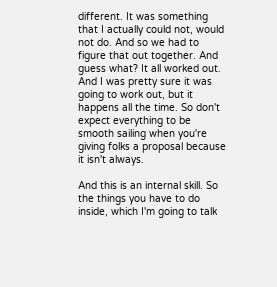different. It was something that I actually could not, would not do. And so we had to figure that out together. And guess what? It all worked out. And I was pretty sure it was going to work out, but it happens all the time. So don't expect everything to be smooth sailing when you're giving folks a proposal because it isn't always.

And this is an internal skill. So the things you have to do inside, which I'm going to talk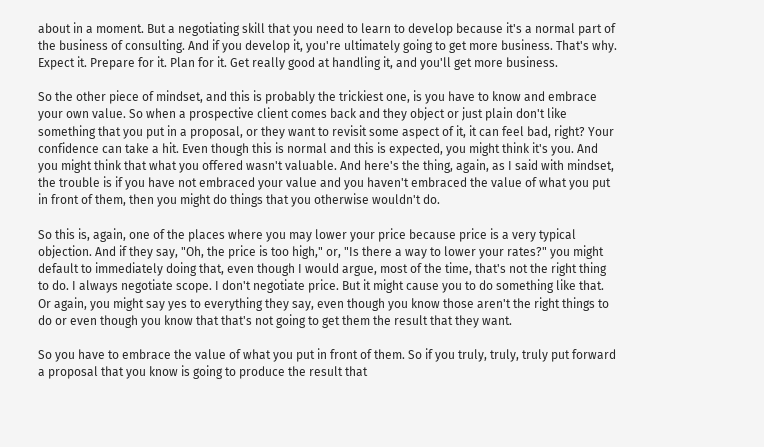about in a moment. But a negotiating skill that you need to learn to develop because it's a normal part of the business of consulting. And if you develop it, you're ultimately going to get more business. That's why. Expect it. Prepare for it. Plan for it. Get really good at handling it, and you'll get more business.

So the other piece of mindset, and this is probably the trickiest one, is you have to know and embrace your own value. So when a prospective client comes back and they object or just plain don't like something that you put in a proposal, or they want to revisit some aspect of it, it can feel bad, right? Your confidence can take a hit. Even though this is normal and this is expected, you might think it's you. And you might think that what you offered wasn't valuable. And here's the thing, again, as I said with mindset, the trouble is if you have not embraced your value and you haven't embraced the value of what you put in front of them, then you might do things that you otherwise wouldn't do.

So this is, again, one of the places where you may lower your price because price is a very typical objection. And if they say, "Oh, the price is too high," or, "Is there a way to lower your rates?" you might default to immediately doing that, even though I would argue, most of the time, that's not the right thing to do. I always negotiate scope. I don't negotiate price. But it might cause you to do something like that. Or again, you might say yes to everything they say, even though you know those aren't the right things to do or even though you know that that's not going to get them the result that they want.

So you have to embrace the value of what you put in front of them. So if you truly, truly, truly put forward a proposal that you know is going to produce the result that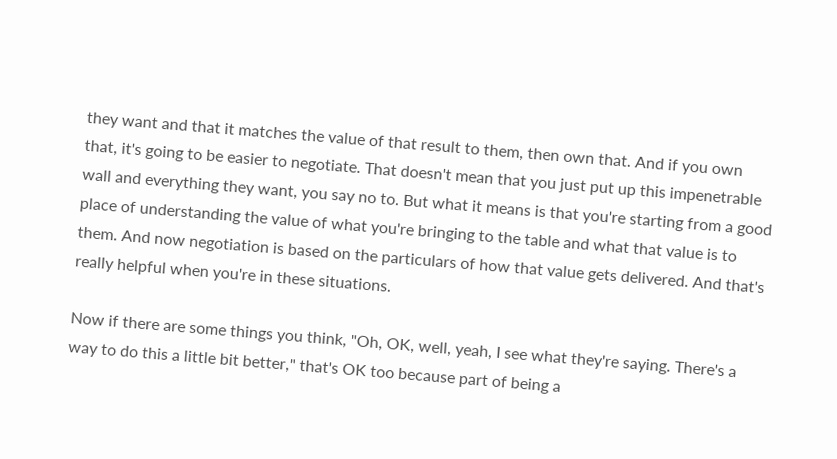they want and that it matches the value of that result to them, then own that. And if you own that, it's going to be easier to negotiate. That doesn't mean that you just put up this impenetrable wall and everything they want, you say no to. But what it means is that you're starting from a good place of understanding the value of what you're bringing to the table and what that value is to them. And now negotiation is based on the particulars of how that value gets delivered. And that's really helpful when you're in these situations.

Now if there are some things you think, "Oh, OK, well, yeah, I see what they're saying. There's a way to do this a little bit better," that's OK too because part of being a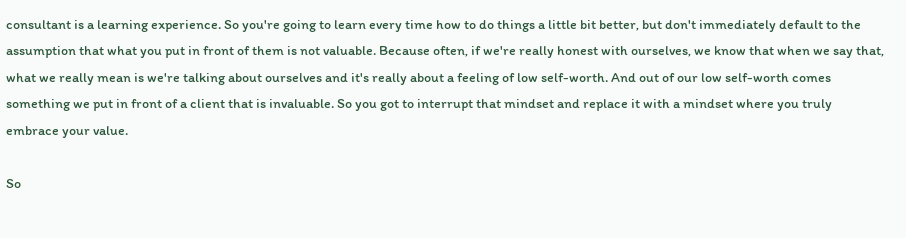consultant is a learning experience. So you're going to learn every time how to do things a little bit better, but don't immediately default to the assumption that what you put in front of them is not valuable. Because often, if we're really honest with ourselves, we know that when we say that, what we really mean is we're talking about ourselves and it's really about a feeling of low self-worth. And out of our low self-worth comes something we put in front of a client that is invaluable. So you got to interrupt that mindset and replace it with a mindset where you truly embrace your value.

So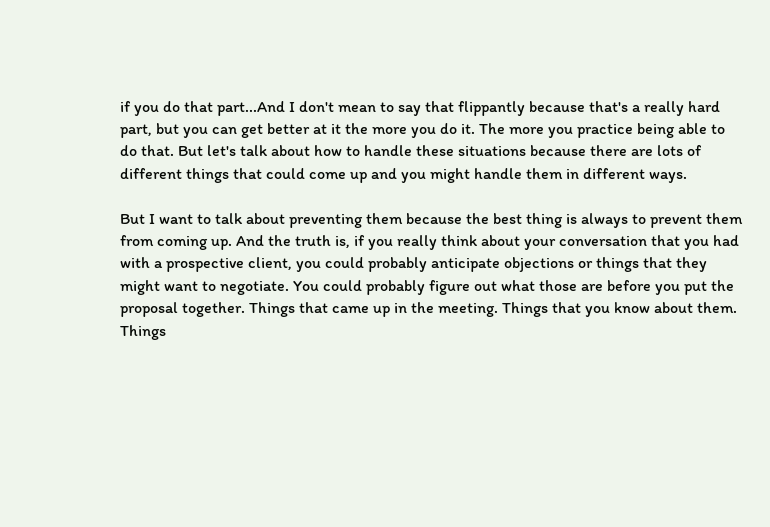if you do that part...And I don't mean to say that flippantly because that's a really hard part, but you can get better at it the more you do it. The more you practice being able to do that. But let's talk about how to handle these situations because there are lots of different things that could come up and you might handle them in different ways.

But I want to talk about preventing them because the best thing is always to prevent them from coming up. And the truth is, if you really think about your conversation that you had with a prospective client, you could probably anticipate objections or things that they might want to negotiate. You could probably figure out what those are before you put the proposal together. Things that came up in the meeting. Things that you know about them. Things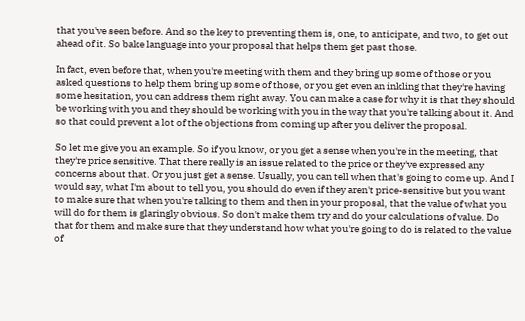that you've seen before. And so the key to preventing them is, one, to anticipate, and two, to get out ahead of it. So bake language into your proposal that helps them get past those.

In fact, even before that, when you're meeting with them and they bring up some of those or you asked questions to help them bring up some of those, or you get even an inkling that they're having some hesitation, you can address them right away. You can make a case for why it is that they should be working with you and they should be working with you in the way that you're talking about it. And so that could prevent a lot of the objections from coming up after you deliver the proposal.

So let me give you an example. So if you know, or you get a sense when you're in the meeting, that they're price sensitive. That there really is an issue related to the price or they've expressed any concerns about that. Or you just get a sense. Usually, you can tell when that's going to come up. And I would say, what I'm about to tell you, you should do even if they aren't price-sensitive but you want to make sure that when you're talking to them and then in your proposal, that the value of what you will do for them is glaringly obvious. So don't make them try and do your calculations of value. Do that for them and make sure that they understand how what you're going to do is related to the value of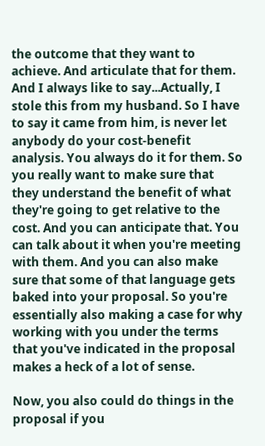the outcome that they want to achieve. And articulate that for them. And I always like to say...Actually, I stole this from my husband. So I have to say it came from him, is never let anybody do your cost-benefit analysis. You always do it for them. So you really want to make sure that they understand the benefit of what they're going to get relative to the cost. And you can anticipate that. You can talk about it when you're meeting with them. And you can also make sure that some of that language gets baked into your proposal. So you're essentially also making a case for why working with you under the terms that you've indicated in the proposal makes a heck of a lot of sense.

Now, you also could do things in the proposal if you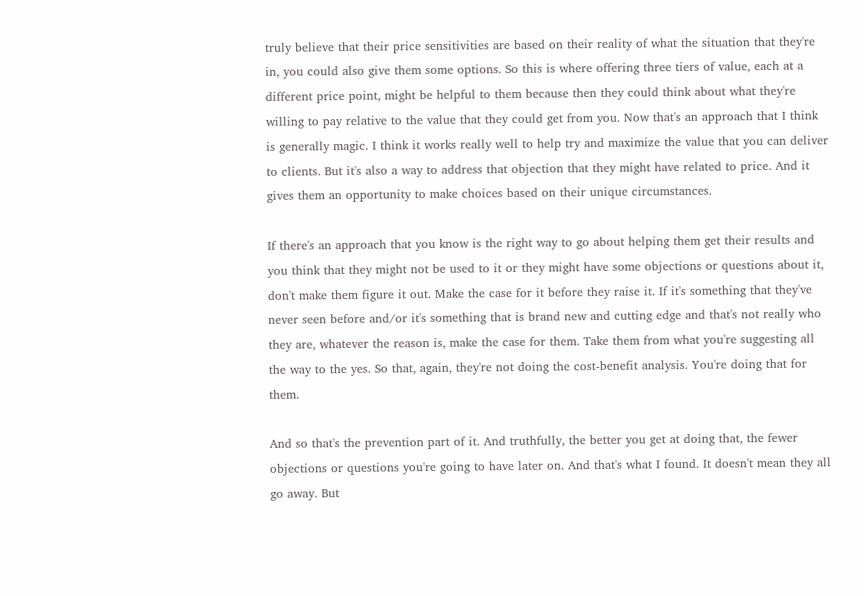truly believe that their price sensitivities are based on their reality of what the situation that they're in, you could also give them some options. So this is where offering three tiers of value, each at a different price point, might be helpful to them because then they could think about what they're willing to pay relative to the value that they could get from you. Now that's an approach that I think is generally magic. I think it works really well to help try and maximize the value that you can deliver to clients. But it's also a way to address that objection that they might have related to price. And it gives them an opportunity to make choices based on their unique circumstances.

If there's an approach that you know is the right way to go about helping them get their results and you think that they might not be used to it or they might have some objections or questions about it, don't make them figure it out. Make the case for it before they raise it. If it's something that they've never seen before and/or it's something that is brand new and cutting edge and that's not really who they are, whatever the reason is, make the case for them. Take them from what you're suggesting all the way to the yes. So that, again, they're not doing the cost-benefit analysis. You're doing that for them.

And so that's the prevention part of it. And truthfully, the better you get at doing that, the fewer objections or questions you're going to have later on. And that's what I found. It doesn't mean they all go away. But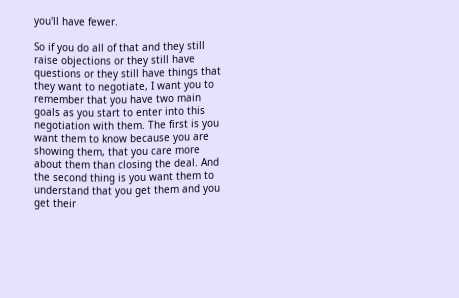you'll have fewer.

So if you do all of that and they still raise objections or they still have questions or they still have things that they want to negotiate, I want you to remember that you have two main goals as you start to enter into this negotiation with them. The first is you want them to know because you are showing them, that you care more about them than closing the deal. And the second thing is you want them to understand that you get them and you get their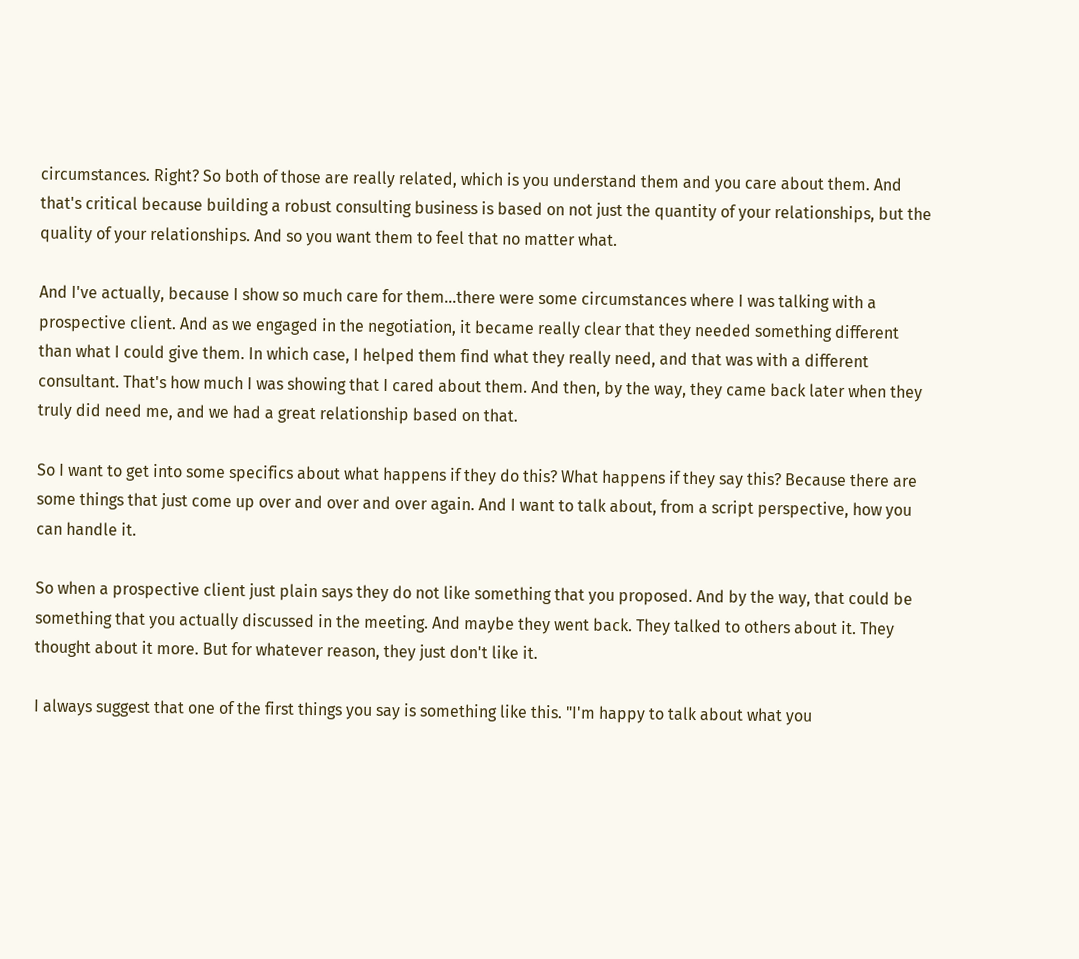circumstances. Right? So both of those are really related, which is you understand them and you care about them. And that's critical because building a robust consulting business is based on not just the quantity of your relationships, but the quality of your relationships. And so you want them to feel that no matter what.

And I've actually, because I show so much care for them...there were some circumstances where I was talking with a prospective client. And as we engaged in the negotiation, it became really clear that they needed something different than what I could give them. In which case, I helped them find what they really need, and that was with a different consultant. That's how much I was showing that I cared about them. And then, by the way, they came back later when they truly did need me, and we had a great relationship based on that.

So I want to get into some specifics about what happens if they do this? What happens if they say this? Because there are some things that just come up over and over and over again. And I want to talk about, from a script perspective, how you can handle it.

So when a prospective client just plain says they do not like something that you proposed. And by the way, that could be something that you actually discussed in the meeting. And maybe they went back. They talked to others about it. They thought about it more. But for whatever reason, they just don't like it.

I always suggest that one of the first things you say is something like this. "I'm happy to talk about what you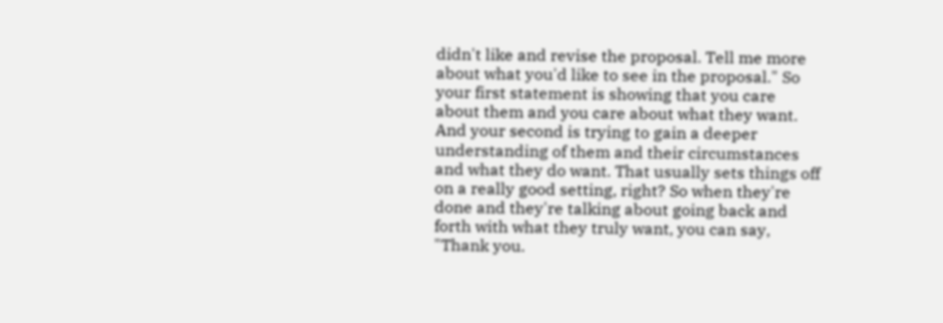didn't like and revise the proposal. Tell me more about what you'd like to see in the proposal." So your first statement is showing that you care about them and you care about what they want. And your second is trying to gain a deeper understanding of them and their circumstances and what they do want. That usually sets things off on a really good setting, right? So when they're done and they're talking about going back and forth with what they truly want, you can say, "Thank you.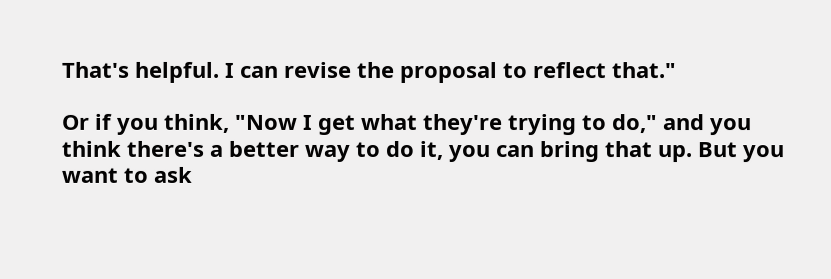That's helpful. I can revise the proposal to reflect that."

Or if you think, "Now I get what they're trying to do," and you think there's a better way to do it, you can bring that up. But you want to ask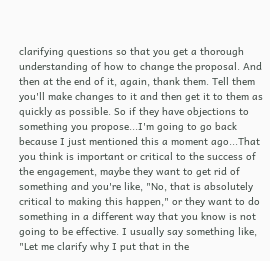clarifying questions so that you get a thorough understanding of how to change the proposal. And then at the end of it, again, thank them. Tell them you'll make changes to it and then get it to them as quickly as possible. So if they have objections to something you propose...I'm going to go back because I just mentioned this a moment ago...That you think is important or critical to the success of the engagement, maybe they want to get rid of something and you're like, "No, that is absolutely critical to making this happen," or they want to do something in a different way that you know is not going to be effective. I usually say something like, "Let me clarify why I put that in the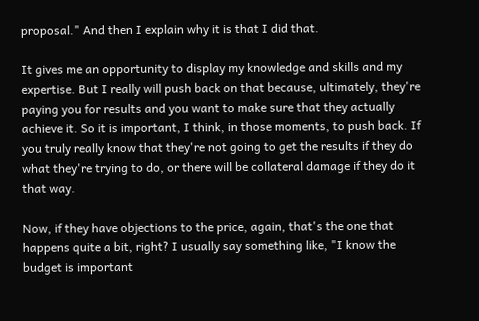proposal." And then I explain why it is that I did that.

It gives me an opportunity to display my knowledge and skills and my expertise. But I really will push back on that because, ultimately, they're paying you for results and you want to make sure that they actually achieve it. So it is important, I think, in those moments, to push back. If you truly really know that they're not going to get the results if they do what they're trying to do, or there will be collateral damage if they do it that way.

Now, if they have objections to the price, again, that's the one that happens quite a bit, right? I usually say something like, "I know the budget is important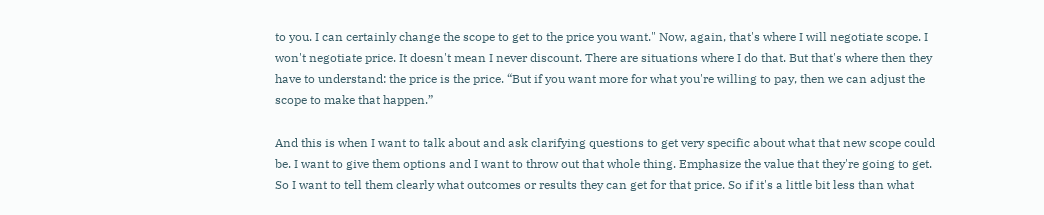to you. I can certainly change the scope to get to the price you want." Now, again, that's where I will negotiate scope. I won't negotiate price. It doesn't mean I never discount. There are situations where I do that. But that's where then they have to understand: the price is the price. “But if you want more for what you're willing to pay, then we can adjust the scope to make that happen.”

And this is when I want to talk about and ask clarifying questions to get very specific about what that new scope could be. I want to give them options and I want to throw out that whole thing. Emphasize the value that they're going to get. So I want to tell them clearly what outcomes or results they can get for that price. So if it's a little bit less than what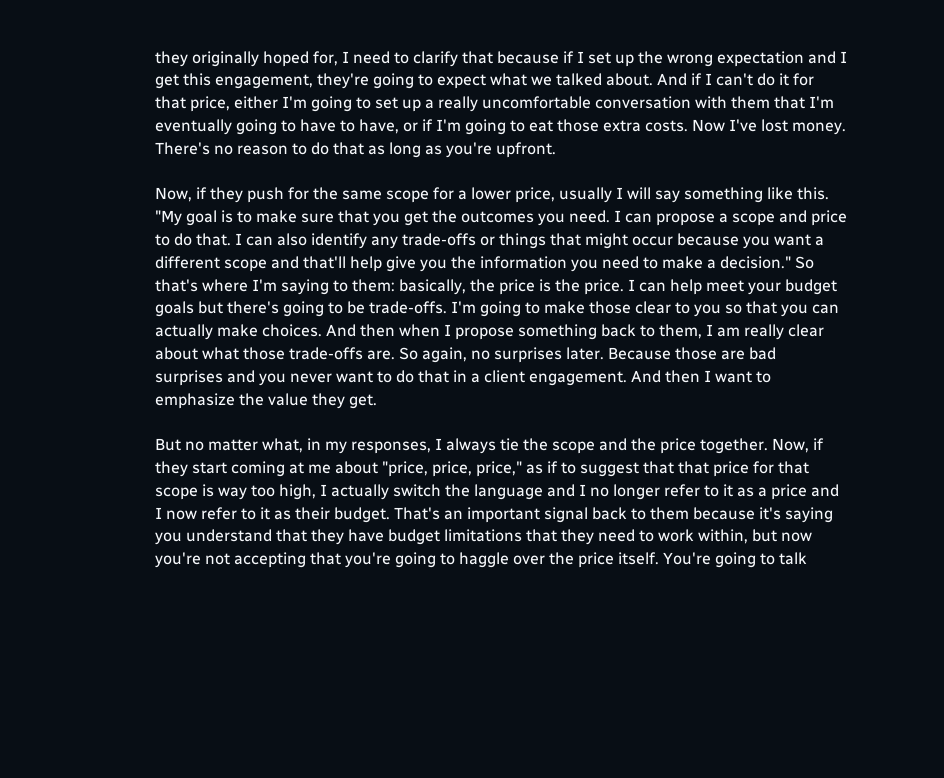they originally hoped for, I need to clarify that because if I set up the wrong expectation and I get this engagement, they're going to expect what we talked about. And if I can't do it for that price, either I'm going to set up a really uncomfortable conversation with them that I'm eventually going to have to have, or if I'm going to eat those extra costs. Now I've lost money. There's no reason to do that as long as you're upfront.

Now, if they push for the same scope for a lower price, usually I will say something like this. "My goal is to make sure that you get the outcomes you need. I can propose a scope and price to do that. I can also identify any trade-offs or things that might occur because you want a different scope and that'll help give you the information you need to make a decision." So that's where I'm saying to them: basically, the price is the price. I can help meet your budget goals but there's going to be trade-offs. I'm going to make those clear to you so that you can actually make choices. And then when I propose something back to them, I am really clear about what those trade-offs are. So again, no surprises later. Because those are bad surprises and you never want to do that in a client engagement. And then I want to emphasize the value they get.

But no matter what, in my responses, I always tie the scope and the price together. Now, if they start coming at me about "price, price, price," as if to suggest that that price for that scope is way too high, I actually switch the language and I no longer refer to it as a price and I now refer to it as their budget. That's an important signal back to them because it's saying you understand that they have budget limitations that they need to work within, but now you're not accepting that you're going to haggle over the price itself. You're going to talk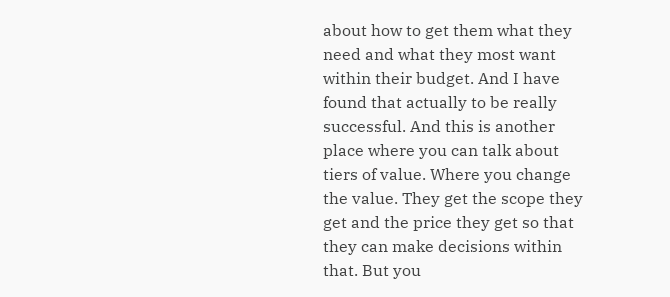about how to get them what they need and what they most want within their budget. And I have found that actually to be really successful. And this is another place where you can talk about tiers of value. Where you change the value. They get the scope they get and the price they get so that they can make decisions within that. But you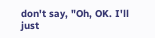don't say, "Oh, OK. I'll just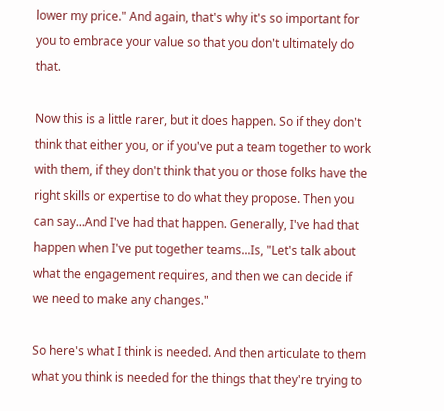lower my price." And again, that's why it's so important for you to embrace your value so that you don't ultimately do that.

Now this is a little rarer, but it does happen. So if they don't think that either you, or if you've put a team together to work with them, if they don't think that you or those folks have the right skills or expertise to do what they propose. Then you can say...And I've had that happen. Generally, I've had that happen when I've put together teams...Is, "Let's talk about what the engagement requires, and then we can decide if we need to make any changes."

So here's what I think is needed. And then articulate to them what you think is needed for the things that they're trying to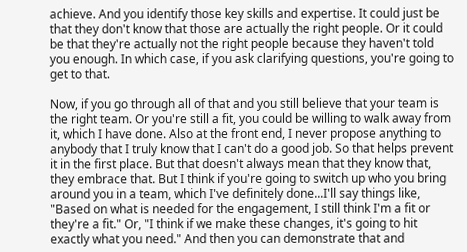achieve. And you identify those key skills and expertise. It could just be that they don't know that those are actually the right people. Or it could be that they're actually not the right people because they haven't told you enough. In which case, if you ask clarifying questions, you're going to get to that.

Now, if you go through all of that and you still believe that your team is the right team. Or you're still a fit, you could be willing to walk away from it, which I have done. Also at the front end, I never propose anything to anybody that I truly know that I can't do a good job. So that helps prevent it in the first place. But that doesn't always mean that they know that, they embrace that. But I think if you're going to switch up who you bring around you in a team, which I've definitely done...I'll say things like, "Based on what is needed for the engagement, I still think I'm a fit or they're a fit." Or, "I think if we make these changes, it's going to hit exactly what you need." And then you can demonstrate that and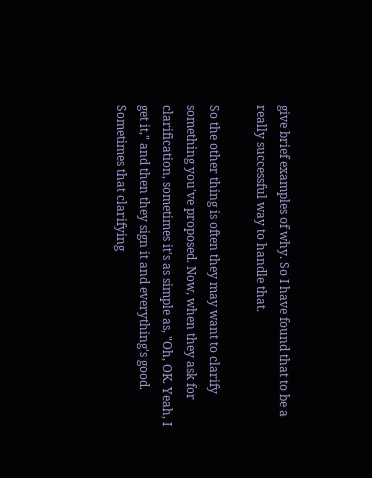give brief examples of why. So I have found that to be a really successful way to handle that.

So the other thing is often they may want to clarify something you've proposed. Now, when they ask for clarification, sometimes it's as simple as, "Oh, OK. Yeah, I get it," and then they sign it and everything's good. Sometimes that clarifying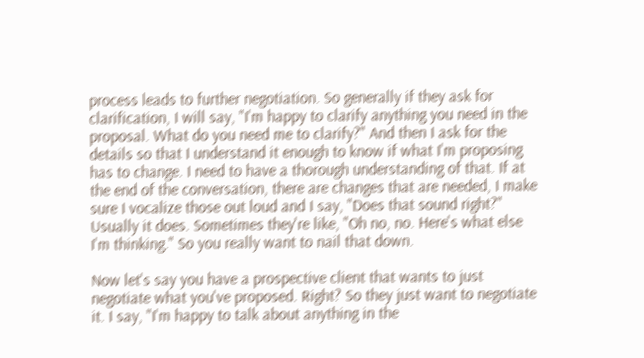process leads to further negotiation. So generally if they ask for clarification, I will say, "I'm happy to clarify anything you need in the proposal. What do you need me to clarify?" And then I ask for the details so that I understand it enough to know if what I'm proposing has to change. I need to have a thorough understanding of that. If at the end of the conversation, there are changes that are needed, I make sure I vocalize those out loud and I say, "Does that sound right?" Usually it does. Sometimes they're like, "Oh no, no. Here's what else I'm thinking." So you really want to nail that down.

Now let's say you have a prospective client that wants to just negotiate what you've proposed. Right? So they just want to negotiate it. I say, "I'm happy to talk about anything in the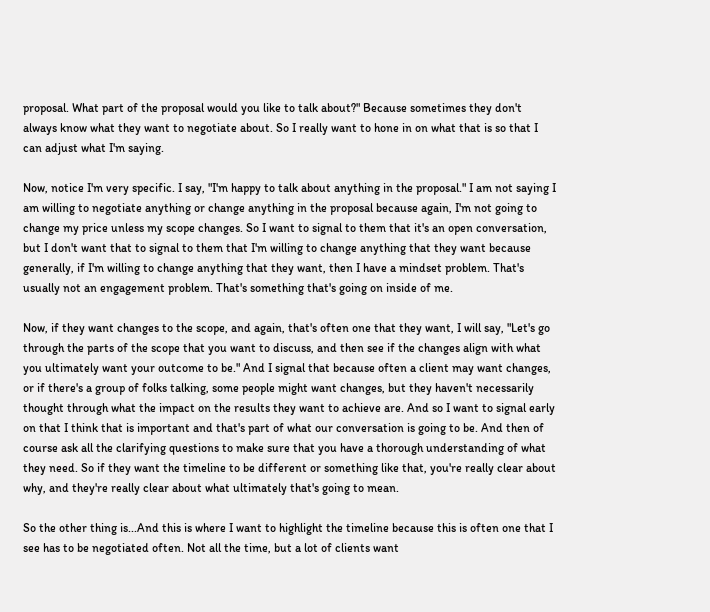proposal. What part of the proposal would you like to talk about?" Because sometimes they don't always know what they want to negotiate about. So I really want to hone in on what that is so that I can adjust what I'm saying.

Now, notice I'm very specific. I say, "I'm happy to talk about anything in the proposal." I am not saying I am willing to negotiate anything or change anything in the proposal because again, I'm not going to change my price unless my scope changes. So I want to signal to them that it's an open conversation, but I don't want that to signal to them that I'm willing to change anything that they want because generally, if I'm willing to change anything that they want, then I have a mindset problem. That's usually not an engagement problem. That's something that's going on inside of me.

Now, if they want changes to the scope, and again, that's often one that they want, I will say, "Let's go through the parts of the scope that you want to discuss, and then see if the changes align with what you ultimately want your outcome to be." And I signal that because often a client may want changes, or if there's a group of folks talking, some people might want changes, but they haven't necessarily thought through what the impact on the results they want to achieve are. And so I want to signal early on that I think that is important and that's part of what our conversation is going to be. And then of course ask all the clarifying questions to make sure that you have a thorough understanding of what they need. So if they want the timeline to be different or something like that, you're really clear about why, and they're really clear about what ultimately that's going to mean.

So the other thing is...And this is where I want to highlight the timeline because this is often one that I see has to be negotiated often. Not all the time, but a lot of clients want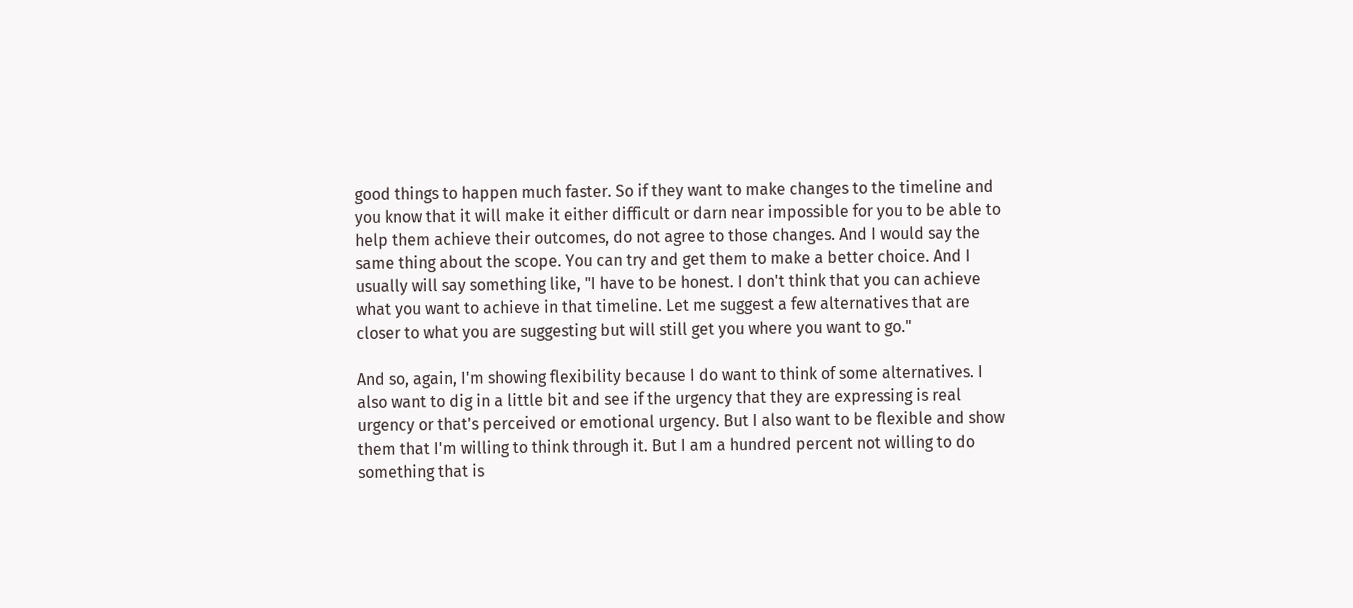good things to happen much faster. So if they want to make changes to the timeline and you know that it will make it either difficult or darn near impossible for you to be able to help them achieve their outcomes, do not agree to those changes. And I would say the same thing about the scope. You can try and get them to make a better choice. And I usually will say something like, "I have to be honest. I don't think that you can achieve what you want to achieve in that timeline. Let me suggest a few alternatives that are closer to what you are suggesting but will still get you where you want to go."

And so, again, I'm showing flexibility because I do want to think of some alternatives. I also want to dig in a little bit and see if the urgency that they are expressing is real urgency or that's perceived or emotional urgency. But I also want to be flexible and show them that I'm willing to think through it. But I am a hundred percent not willing to do something that is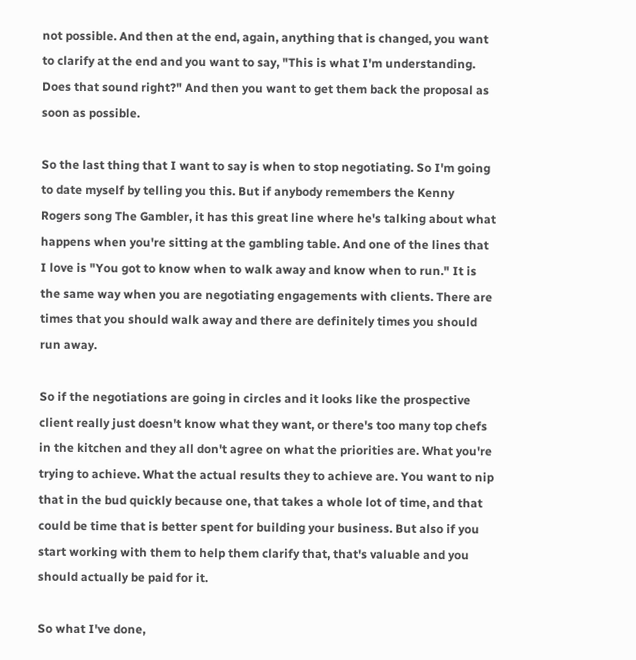not possible. And then at the end, again, anything that is changed, you want to clarify at the end and you want to say, "This is what I'm understanding. Does that sound right?" And then you want to get them back the proposal as soon as possible.

So the last thing that I want to say is when to stop negotiating. So I'm going to date myself by telling you this. But if anybody remembers the Kenny Rogers song The Gambler, it has this great line where he's talking about what happens when you're sitting at the gambling table. And one of the lines that I love is "You got to know when to walk away and know when to run." It is the same way when you are negotiating engagements with clients. There are times that you should walk away and there are definitely times you should run away.

So if the negotiations are going in circles and it looks like the prospective client really just doesn't know what they want, or there's too many top chefs in the kitchen and they all don't agree on what the priorities are. What you're trying to achieve. What the actual results they to achieve are. You want to nip that in the bud quickly because one, that takes a whole lot of time, and that could be time that is better spent for building your business. But also if you start working with them to help them clarify that, that's valuable and you should actually be paid for it.

So what I've done,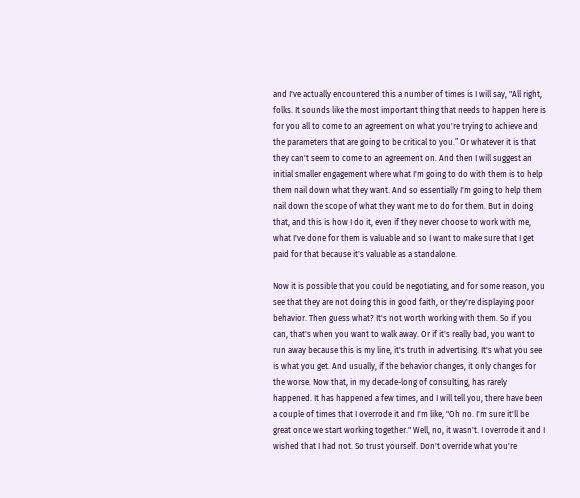and I've actually encountered this a number of times is I will say, "All right, folks. It sounds like the most important thing that needs to happen here is for you all to come to an agreement on what you're trying to achieve and the parameters that are going to be critical to you.” Or whatever it is that they can't seem to come to an agreement on. And then I will suggest an initial smaller engagement where what I'm going to do with them is to help them nail down what they want. And so essentially I'm going to help them nail down the scope of what they want me to do for them. But in doing that, and this is how I do it, even if they never choose to work with me, what I've done for them is valuable and so I want to make sure that I get paid for that because it's valuable as a standalone.

Now it is possible that you could be negotiating, and for some reason, you see that they are not doing this in good faith, or they're displaying poor behavior. Then guess what? It's not worth working with them. So if you can, that's when you want to walk away. Or if it's really bad, you want to run away because this is my line, it's truth in advertising. It's what you see is what you get. And usually, if the behavior changes, it only changes for the worse. Now that, in my decade-long of consulting, has rarely happened. It has happened a few times, and I will tell you, there have been a couple of times that I overrode it and I'm like, "Oh no. I'm sure it'll be great once we start working together." Well, no, it wasn't. I overrode it and I wished that I had not. So trust yourself. Don't override what you're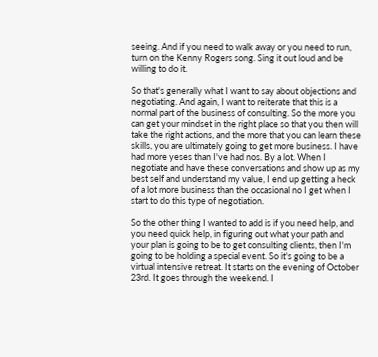seeing. And if you need to walk away or you need to run, turn on the Kenny Rogers song. Sing it out loud and be willing to do it.

So that's generally what I want to say about objections and negotiating. And again, I want to reiterate that this is a normal part of the business of consulting. So the more you can get your mindset in the right place so that you then will take the right actions, and the more that you can learn these skills, you are ultimately going to get more business. I have had more yeses than I've had nos. By a lot. When I negotiate and have these conversations and show up as my best self and understand my value, I end up getting a heck of a lot more business than the occasional no I get when I start to do this type of negotiation.

So the other thing I wanted to add is if you need help, and you need quick help, in figuring out what your path and your plan is going to be to get consulting clients, then I'm going to be holding a special event. So it's going to be a virtual intensive retreat. It starts on the evening of October 23rd. It goes through the weekend. I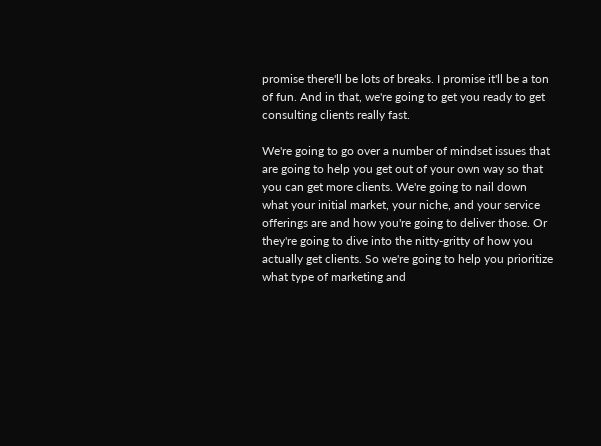promise there'll be lots of breaks. I promise it'll be a ton of fun. And in that, we're going to get you ready to get consulting clients really fast.

We're going to go over a number of mindset issues that are going to help you get out of your own way so that you can get more clients. We're going to nail down what your initial market, your niche, and your service offerings are and how you're going to deliver those. Or they're going to dive into the nitty-gritty of how you actually get clients. So we're going to help you prioritize what type of marketing and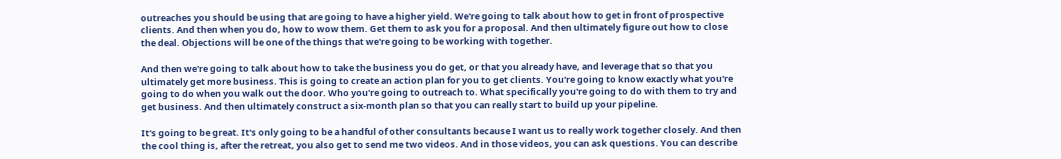outreaches you should be using that are going to have a higher yield. We're going to talk about how to get in front of prospective clients. And then when you do, how to wow them. Get them to ask you for a proposal. And then ultimately figure out how to close the deal. Objections will be one of the things that we're going to be working with together.

And then we're going to talk about how to take the business you do get, or that you already have, and leverage that so that you ultimately get more business. This is going to create an action plan for you to get clients. You're going to know exactly what you're going to do when you walk out the door. Who you're going to outreach to. What specifically you're going to do with them to try and get business. And then ultimately construct a six-month plan so that you can really start to build up your pipeline.

It's going to be great. It's only going to be a handful of other consultants because I want us to really work together closely. And then the cool thing is, after the retreat, you also get to send me two videos. And in those videos, you can ask questions. You can describe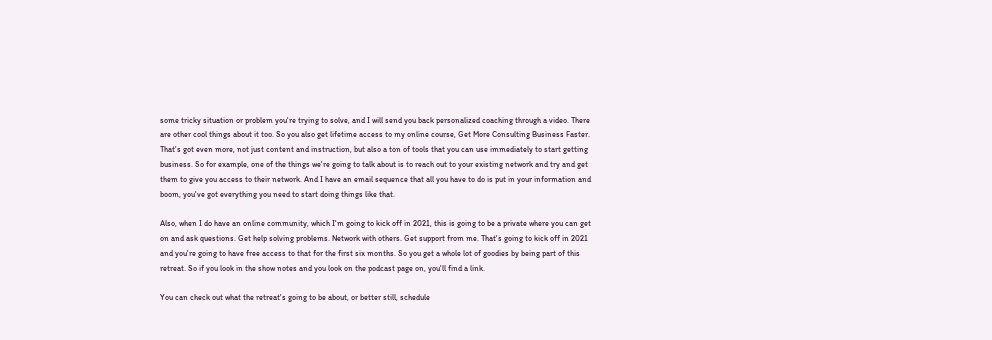some tricky situation or problem you're trying to solve, and I will send you back personalized coaching through a video. There are other cool things about it too. So you also get lifetime access to my online course, Get More Consulting Business Faster. That's got even more, not just content and instruction, but also a ton of tools that you can use immediately to start getting business. So for example, one of the things we're going to talk about is to reach out to your existing network and try and get them to give you access to their network. And I have an email sequence that all you have to do is put in your information and boom, you've got everything you need to start doing things like that.

Also, when I do have an online community, which I'm going to kick off in 2021, this is going to be a private where you can get on and ask questions. Get help solving problems. Network with others. Get support from me. That's going to kick off in 2021 and you're going to have free access to that for the first six months. So you get a whole lot of goodies by being part of this retreat. So if you look in the show notes and you look on the podcast page on, you'll find a link.

You can check out what the retreat's going to be about, or better still, schedule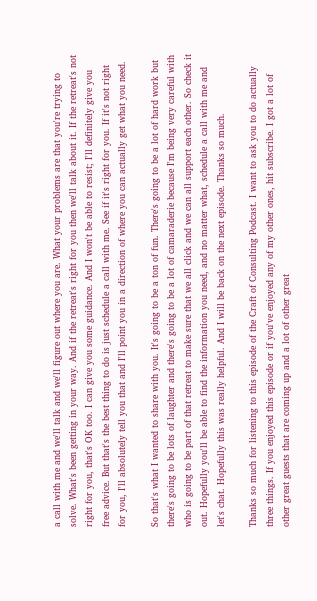a call with me and we'll talk and we'll figure out where you are. What your problems are that you're trying to solve. What's been getting in your way. And if the retreat's right for you then we'll talk about it. If the retreat's not right for you, that's OK too. I can give you some guidance. And I won't be able to resist; I'll definitely give you free advice. But that's the best thing to do is just schedule a call with me. See if it's right for you. If it's not right for you, I'll absolutely tell you that and I'll point you in a direction of where you can actually get what you need.

So that's what I wanted to share with you. It's going to be a ton of fun. There's going to be a lot of hard work but there's going to be lots of laughter and there's going to be a lot of camaraderie because I'm being very careful with who is going to be part of that retreat to make sure that we all click and we can all support each other. So check it out. Hopefully you'll be able to find the information you need, and no matter what, schedule a call with me and let's chat. Hopefully this was really helpful. And I will be back on the next episode. Thanks so much.

Thanks so much for listening to this episode of the Craft of Consulting Podcast. I want to ask you to do actually three things. If you enjoyed this episode or if you've enjoyed any of my other ones, hit subscribe. I got a lot of other great guests that are coming up and a lot of other great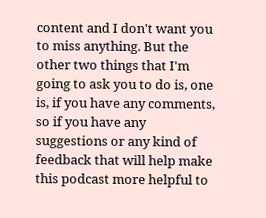content and I don't want you to miss anything. But the other two things that I'm going to ask you to do is, one is, if you have any comments, so if you have any suggestions or any kind of feedback that will help make this podcast more helpful to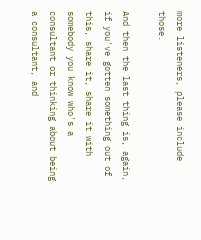more listeners, please include those.

And then the last thing is, again, if you've gotten something out of this, share it, share it with somebody you know who's a consultant or thinking about being a consultant, and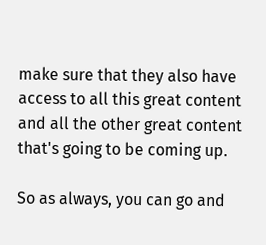make sure that they also have access to all this great content and all the other great content that's going to be coming up.

So as always, you can go and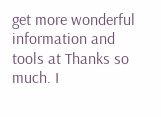get more wonderful information and tools at Thanks so much. I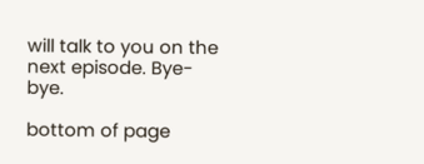will talk to you on the next episode. Bye-bye.

bottom of page